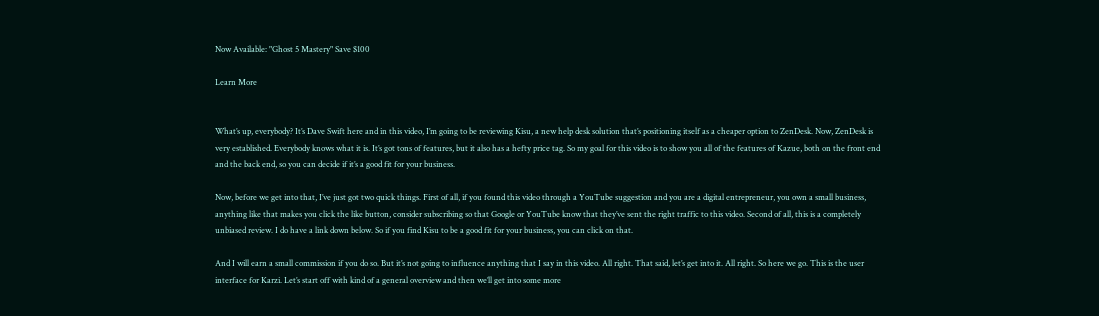Now Available: "Ghost 5 Mastery" Save $100

Learn More


What’s up, everybody? It’s Dave Swift here and in this video, I’m going to be reviewing Kisu, a new help desk solution that’s positioning itself as a cheaper option to ZenDesk. Now, ZenDesk is very established. Everybody knows what it is. It’s got tons of features, but it also has a hefty price tag. So my goal for this video is to show you all of the features of Kazue, both on the front end and the back end, so you can decide if it’s a good fit for your business.

Now, before we get into that, I’ve just got two quick things. First of all, if you found this video through a YouTube suggestion and you are a digital entrepreneur, you own a small business, anything like that makes you click the like button, consider subscribing so that Google or YouTube know that they’ve sent the right traffic to this video. Second of all, this is a completely unbiased review. I do have a link down below. So if you find Kisu to be a good fit for your business, you can click on that.

And I will earn a small commission if you do so. But it’s not going to influence anything that I say in this video. All right. That said, let’s get into it. All right. So here we go. This is the user interface for Karzi. Let’s start off with kind of a general overview and then we’ll get into some more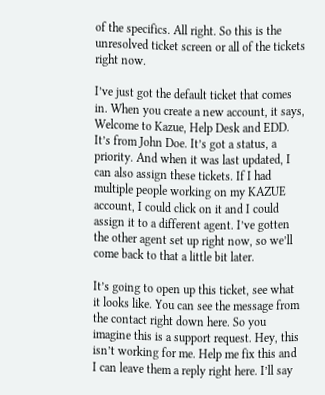of the specifics. All right. So this is the unresolved ticket screen or all of the tickets right now.

I’ve just got the default ticket that comes in. When you create a new account, it says, Welcome to Kazue, Help Desk and EDD. It’s from John Doe. It’s got a status, a priority. And when it was last updated, I can also assign these tickets. If I had multiple people working on my KAZUE account, I could click on it and I could assign it to a different agent. I’ve gotten the other agent set up right now, so we’ll come back to that a little bit later.

It’s going to open up this ticket, see what it looks like. You can see the message from the contact right down here. So you imagine this is a support request. Hey, this isn’t working for me. Help me fix this and I can leave them a reply right here. I’ll say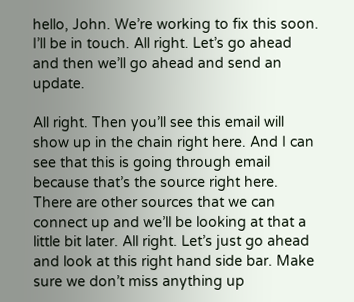hello, John. We’re working to fix this soon. I’ll be in touch. All right. Let’s go ahead and then we’ll go ahead and send an update.

All right. Then you’ll see this email will show up in the chain right here. And I can see that this is going through email because that’s the source right here. There are other sources that we can connect up and we’ll be looking at that a little bit later. All right. Let’s just go ahead and look at this right hand side bar. Make sure we don’t miss anything up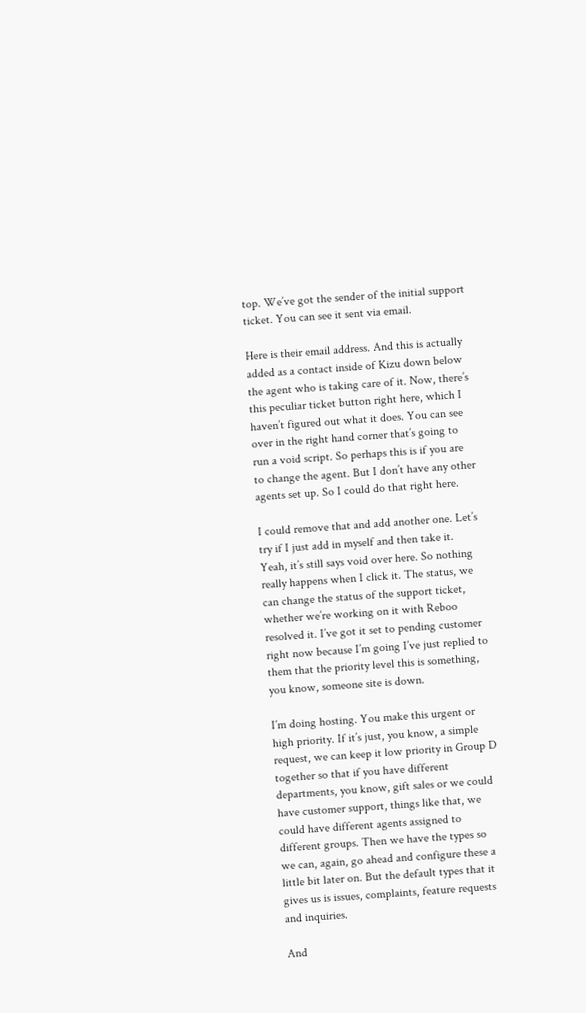top. We’ve got the sender of the initial support ticket. You can see it sent via email.

Here is their email address. And this is actually added as a contact inside of Kizu down below the agent who is taking care of it. Now, there’s this peculiar ticket button right here, which I haven’t figured out what it does. You can see over in the right hand corner that’s going to run a void script. So perhaps this is if you are to change the agent. But I don’t have any other agents set up. So I could do that right here.

I could remove that and add another one. Let’s try if I just add in myself and then take it. Yeah, it’s still says void over here. So nothing really happens when I click it. The status, we can change the status of the support ticket, whether we’re working on it with Reboo resolved it. I’ve got it set to pending customer right now because I’m going I’ve just replied to them that the priority level this is something, you know, someone site is down.

I’m doing hosting. You make this urgent or high priority. If it’s just, you know, a simple request, we can keep it low priority in Group D together so that if you have different departments, you know, gift sales or we could have customer support, things like that, we could have different agents assigned to different groups. Then we have the types so we can, again, go ahead and configure these a little bit later on. But the default types that it gives us is issues, complaints, feature requests and inquiries.

And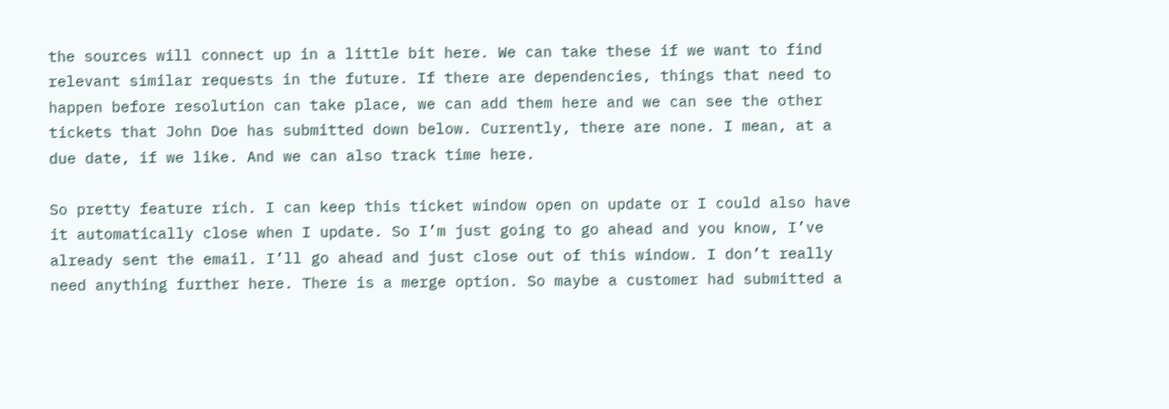the sources will connect up in a little bit here. We can take these if we want to find relevant similar requests in the future. If there are dependencies, things that need to happen before resolution can take place, we can add them here and we can see the other tickets that John Doe has submitted down below. Currently, there are none. I mean, at a due date, if we like. And we can also track time here.

So pretty feature rich. I can keep this ticket window open on update or I could also have it automatically close when I update. So I’m just going to go ahead and you know, I’ve already sent the email. I’ll go ahead and just close out of this window. I don’t really need anything further here. There is a merge option. So maybe a customer had submitted a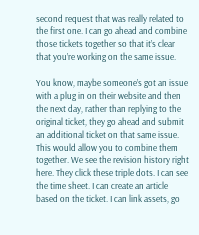second request that was really related to the first one. I can go ahead and combine those tickets together so that it’s clear that you’re working on the same issue.

You know, maybe someone’s got an issue with a plug in on their website and then the next day, rather than replying to the original ticket, they go ahead and submit an additional ticket on that same issue. This would allow you to combine them together. We see the revision history right here. They click these triple dots. I can see the time sheet. I can create an article based on the ticket. I can link assets, go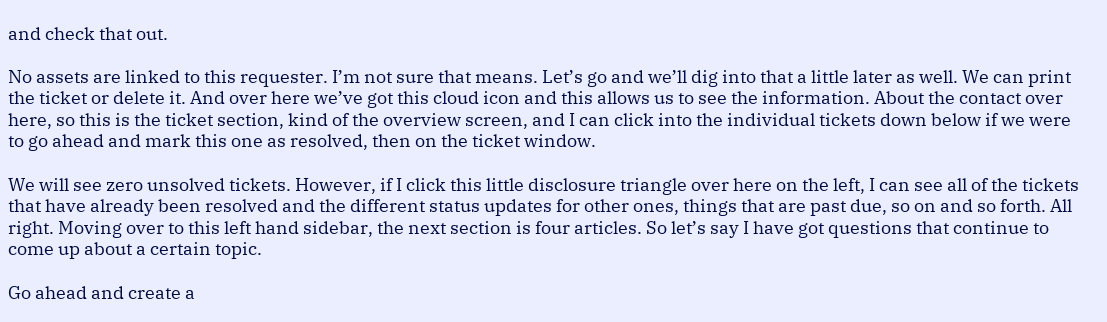and check that out.

No assets are linked to this requester. I’m not sure that means. Let’s go and we’ll dig into that a little later as well. We can print the ticket or delete it. And over here we’ve got this cloud icon and this allows us to see the information. About the contact over here, so this is the ticket section, kind of the overview screen, and I can click into the individual tickets down below if we were to go ahead and mark this one as resolved, then on the ticket window.

We will see zero unsolved tickets. However, if I click this little disclosure triangle over here on the left, I can see all of the tickets that have already been resolved and the different status updates for other ones, things that are past due, so on and so forth. All right. Moving over to this left hand sidebar, the next section is four articles. So let’s say I have got questions that continue to come up about a certain topic.

Go ahead and create a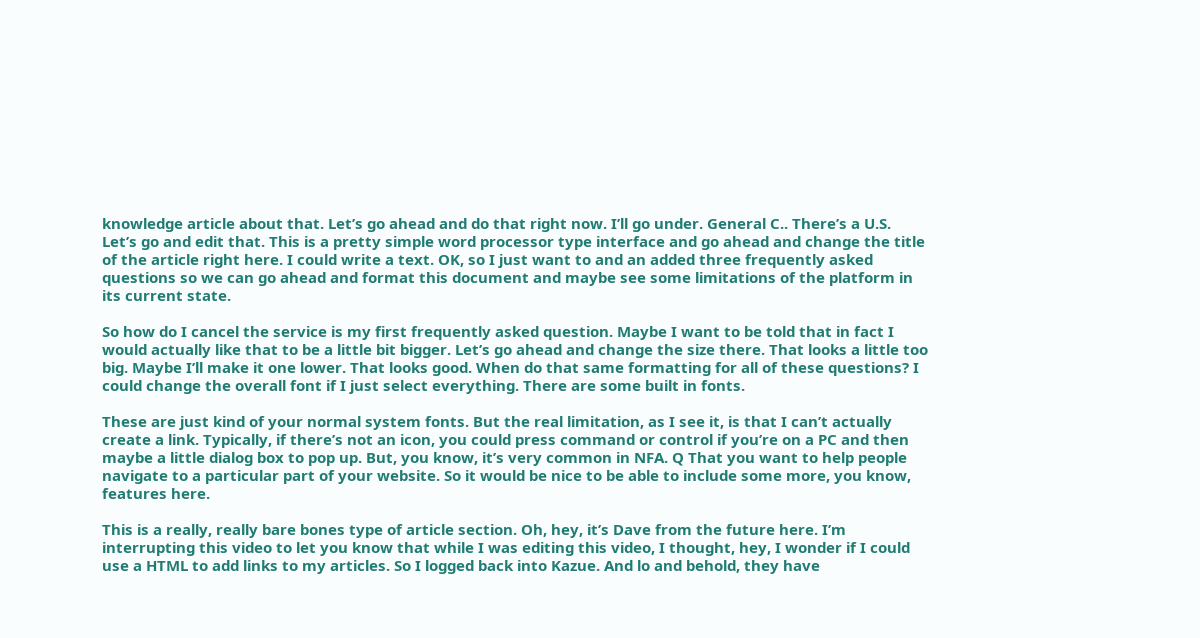knowledge article about that. Let’s go ahead and do that right now. I’ll go under. General C.. There’s a U.S. Let’s go and edit that. This is a pretty simple word processor type interface and go ahead and change the title of the article right here. I could write a text. OK, so I just want to and an added three frequently asked questions so we can go ahead and format this document and maybe see some limitations of the platform in its current state.

So how do I cancel the service is my first frequently asked question. Maybe I want to be told that in fact I would actually like that to be a little bit bigger. Let’s go ahead and change the size there. That looks a little too big. Maybe I’ll make it one lower. That looks good. When do that same formatting for all of these questions? I could change the overall font if I just select everything. There are some built in fonts.

These are just kind of your normal system fonts. But the real limitation, as I see it, is that I can’t actually create a link. Typically, if there’s not an icon, you could press command or control if you’re on a PC and then maybe a little dialog box to pop up. But, you know, it’s very common in NFA. Q That you want to help people navigate to a particular part of your website. So it would be nice to be able to include some more, you know, features here.

This is a really, really bare bones type of article section. Oh, hey, it’s Dave from the future here. I’m interrupting this video to let you know that while I was editing this video, I thought, hey, I wonder if I could use a HTML to add links to my articles. So I logged back into Kazue. And lo and behold, they have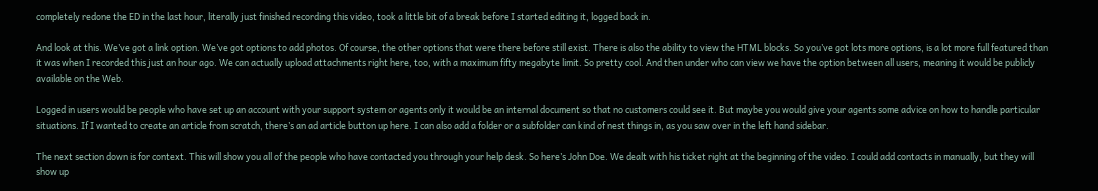completely redone the ED in the last hour, literally just finished recording this video, took a little bit of a break before I started editing it, logged back in.

And look at this. We’ve got a link option. We’ve got options to add photos. Of course, the other options that were there before still exist. There is also the ability to view the HTML blocks. So you’ve got lots more options, is a lot more full featured than it was when I recorded this just an hour ago. We can actually upload attachments right here, too, with a maximum fifty megabyte limit. So pretty cool. And then under who can view we have the option between all users, meaning it would be publicly available on the Web.

Logged in users would be people who have set up an account with your support system or agents only it would be an internal document so that no customers could see it. But maybe you would give your agents some advice on how to handle particular situations. If I wanted to create an article from scratch, there’s an ad article button up here. I can also add a folder or a subfolder can kind of nest things in, as you saw over in the left hand sidebar.

The next section down is for context. This will show you all of the people who have contacted you through your help desk. So here’s John Doe. We dealt with his ticket right at the beginning of the video. I could add contacts in manually, but they will show up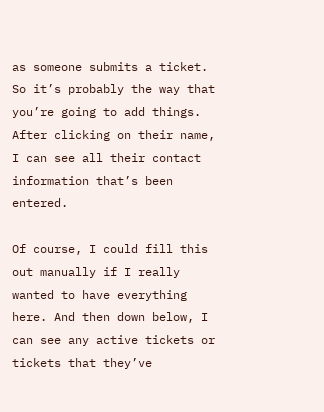as someone submits a ticket. So it’s probably the way that you’re going to add things. After clicking on their name, I can see all their contact information that’s been entered.

Of course, I could fill this out manually if I really wanted to have everything here. And then down below, I can see any active tickets or tickets that they’ve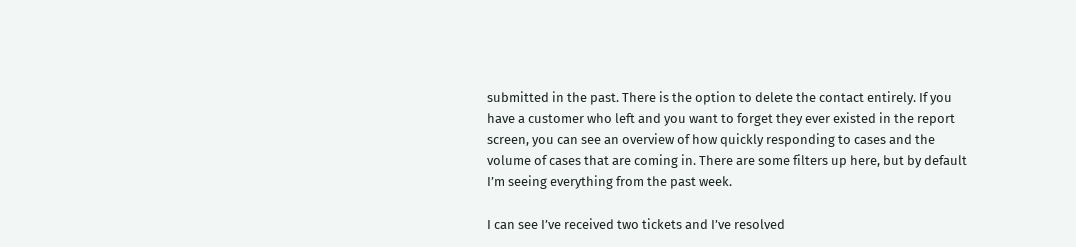submitted in the past. There is the option to delete the contact entirely. If you have a customer who left and you want to forget they ever existed in the report screen, you can see an overview of how quickly responding to cases and the volume of cases that are coming in. There are some filters up here, but by default I’m seeing everything from the past week.

I can see I’ve received two tickets and I’ve resolved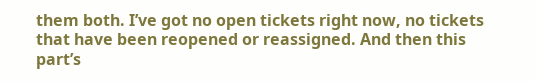them both. I’ve got no open tickets right now, no tickets that have been reopened or reassigned. And then this part’s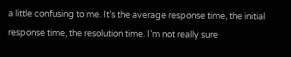a little confusing to me. It’s the average response time, the initial response time, the resolution time. I’m not really sure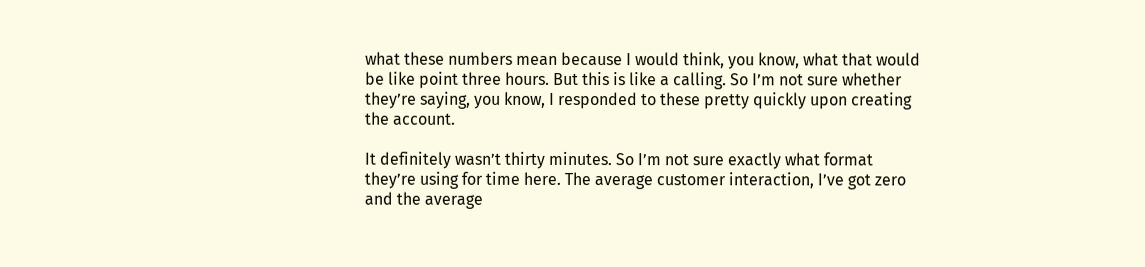what these numbers mean because I would think, you know, what that would be like point three hours. But this is like a calling. So I’m not sure whether they’re saying, you know, I responded to these pretty quickly upon creating the account.

It definitely wasn’t thirty minutes. So I’m not sure exactly what format they’re using for time here. The average customer interaction, I’ve got zero and the average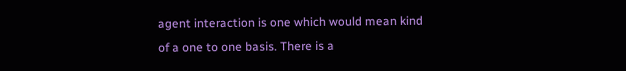agent interaction is one which would mean kind of a one to one basis. There is a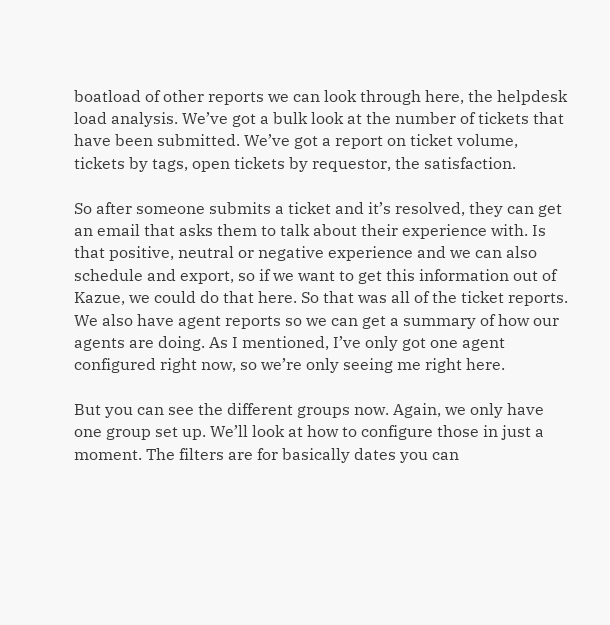boatload of other reports we can look through here, the helpdesk load analysis. We’ve got a bulk look at the number of tickets that have been submitted. We’ve got a report on ticket volume, tickets by tags, open tickets by requestor, the satisfaction.

So after someone submits a ticket and it’s resolved, they can get an email that asks them to talk about their experience with. Is that positive, neutral or negative experience and we can also schedule and export, so if we want to get this information out of Kazue, we could do that here. So that was all of the ticket reports. We also have agent reports so we can get a summary of how our agents are doing. As I mentioned, I’ve only got one agent configured right now, so we’re only seeing me right here.

But you can see the different groups now. Again, we only have one group set up. We’ll look at how to configure those in just a moment. The filters are for basically dates you can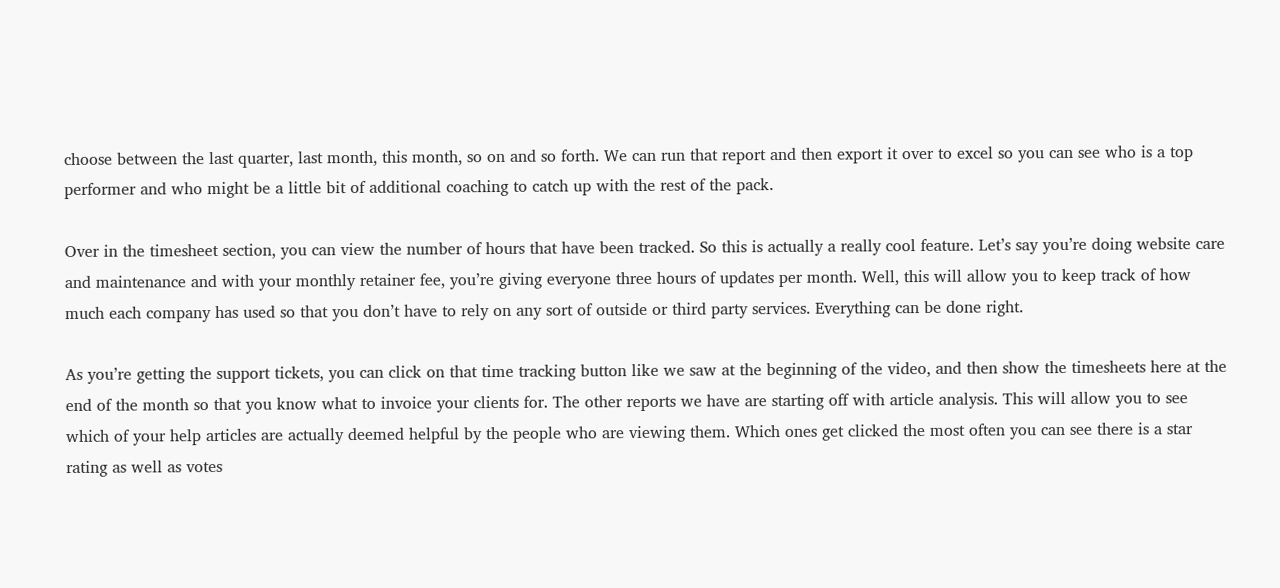choose between the last quarter, last month, this month, so on and so forth. We can run that report and then export it over to excel so you can see who is a top performer and who might be a little bit of additional coaching to catch up with the rest of the pack.

Over in the timesheet section, you can view the number of hours that have been tracked. So this is actually a really cool feature. Let’s say you’re doing website care and maintenance and with your monthly retainer fee, you’re giving everyone three hours of updates per month. Well, this will allow you to keep track of how much each company has used so that you don’t have to rely on any sort of outside or third party services. Everything can be done right.

As you’re getting the support tickets, you can click on that time tracking button like we saw at the beginning of the video, and then show the timesheets here at the end of the month so that you know what to invoice your clients for. The other reports we have are starting off with article analysis. This will allow you to see which of your help articles are actually deemed helpful by the people who are viewing them. Which ones get clicked the most often you can see there is a star rating as well as votes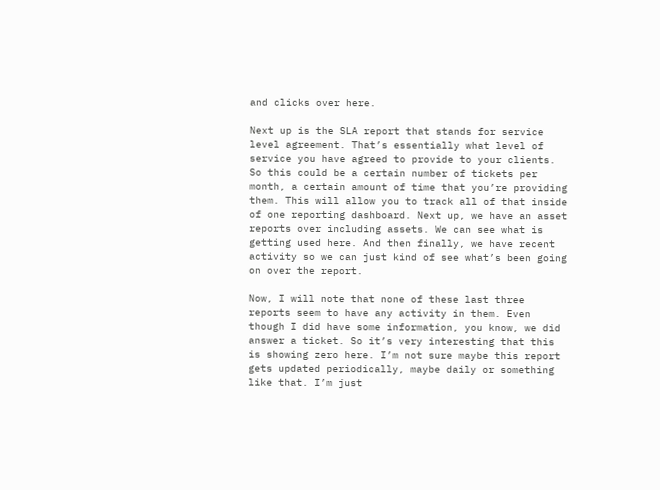and clicks over here.

Next up is the SLA report that stands for service level agreement. That’s essentially what level of service you have agreed to provide to your clients. So this could be a certain number of tickets per month, a certain amount of time that you’re providing them. This will allow you to track all of that inside of one reporting dashboard. Next up, we have an asset reports over including assets. We can see what is getting used here. And then finally, we have recent activity so we can just kind of see what’s been going on over the report.

Now, I will note that none of these last three reports seem to have any activity in them. Even though I did have some information, you know, we did answer a ticket. So it’s very interesting that this is showing zero here. I’m not sure maybe this report gets updated periodically, maybe daily or something like that. I’m just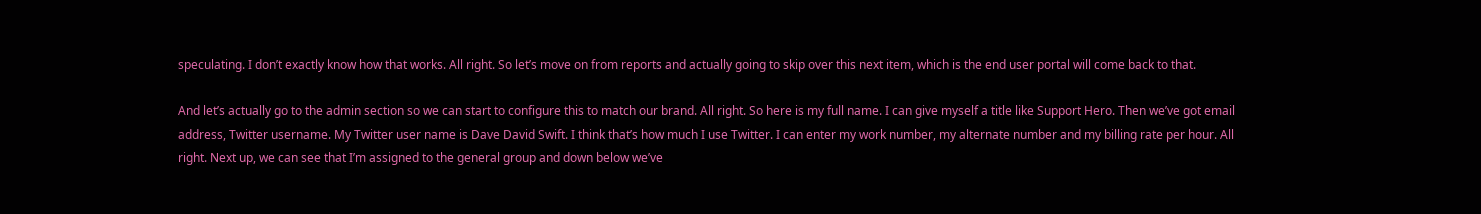speculating. I don’t exactly know how that works. All right. So let’s move on from reports and actually going to skip over this next item, which is the end user portal will come back to that.

And let’s actually go to the admin section so we can start to configure this to match our brand. All right. So here is my full name. I can give myself a title like Support Hero. Then we’ve got email address, Twitter username. My Twitter user name is Dave David Swift. I think that’s how much I use Twitter. I can enter my work number, my alternate number and my billing rate per hour. All right. Next up, we can see that I’m assigned to the general group and down below we’ve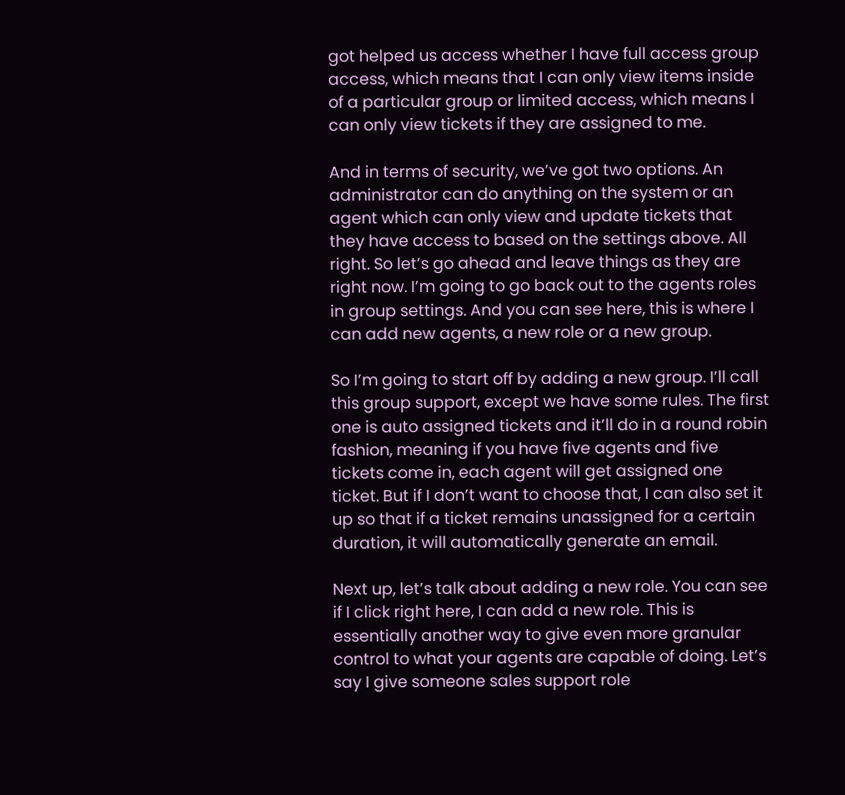got helped us access whether I have full access group access, which means that I can only view items inside of a particular group or limited access, which means I can only view tickets if they are assigned to me.

And in terms of security, we’ve got two options. An administrator can do anything on the system or an agent which can only view and update tickets that they have access to based on the settings above. All right. So let’s go ahead and leave things as they are right now. I’m going to go back out to the agents roles in group settings. And you can see here, this is where I can add new agents, a new role or a new group.

So I’m going to start off by adding a new group. I’ll call this group support, except we have some rules. The first one is auto assigned tickets and it’ll do in a round robin fashion, meaning if you have five agents and five tickets come in, each agent will get assigned one ticket. But if I don’t want to choose that, I can also set it up so that if a ticket remains unassigned for a certain duration, it will automatically generate an email.

Next up, let’s talk about adding a new role. You can see if I click right here, I can add a new role. This is essentially another way to give even more granular control to what your agents are capable of doing. Let’s say I give someone sales support role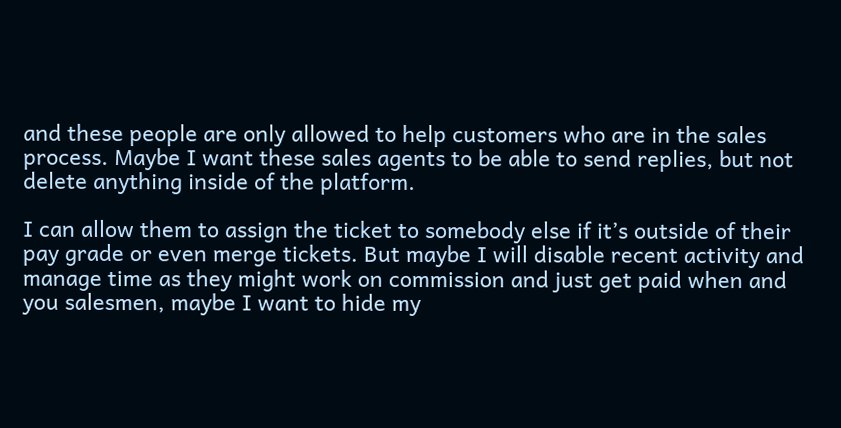and these people are only allowed to help customers who are in the sales process. Maybe I want these sales agents to be able to send replies, but not delete anything inside of the platform.

I can allow them to assign the ticket to somebody else if it’s outside of their pay grade or even merge tickets. But maybe I will disable recent activity and manage time as they might work on commission and just get paid when and you salesmen, maybe I want to hide my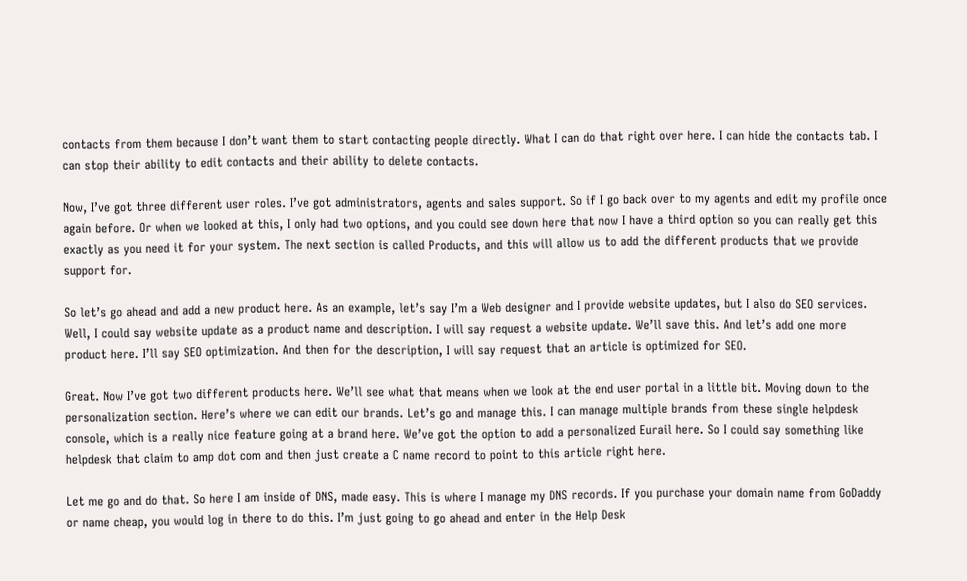contacts from them because I don’t want them to start contacting people directly. What I can do that right over here. I can hide the contacts tab. I can stop their ability to edit contacts and their ability to delete contacts.

Now, I’ve got three different user roles. I’ve got administrators, agents and sales support. So if I go back over to my agents and edit my profile once again before. Or when we looked at this, I only had two options, and you could see down here that now I have a third option so you can really get this exactly as you need it for your system. The next section is called Products, and this will allow us to add the different products that we provide support for.

So let’s go ahead and add a new product here. As an example, let’s say I’m a Web designer and I provide website updates, but I also do SEO services. Well, I could say website update as a product name and description. I will say request a website update. We’ll save this. And let’s add one more product here. I’ll say SEO optimization. And then for the description, I will say request that an article is optimized for SEO.

Great. Now I’ve got two different products here. We’ll see what that means when we look at the end user portal in a little bit. Moving down to the personalization section. Here’s where we can edit our brands. Let’s go and manage this. I can manage multiple brands from these single helpdesk console, which is a really nice feature going at a brand here. We’ve got the option to add a personalized Eurail here. So I could say something like helpdesk that claim to amp dot com and then just create a C name record to point to this article right here.

Let me go and do that. So here I am inside of DNS, made easy. This is where I manage my DNS records. If you purchase your domain name from GoDaddy or name cheap, you would log in there to do this. I’m just going to go ahead and enter in the Help Desk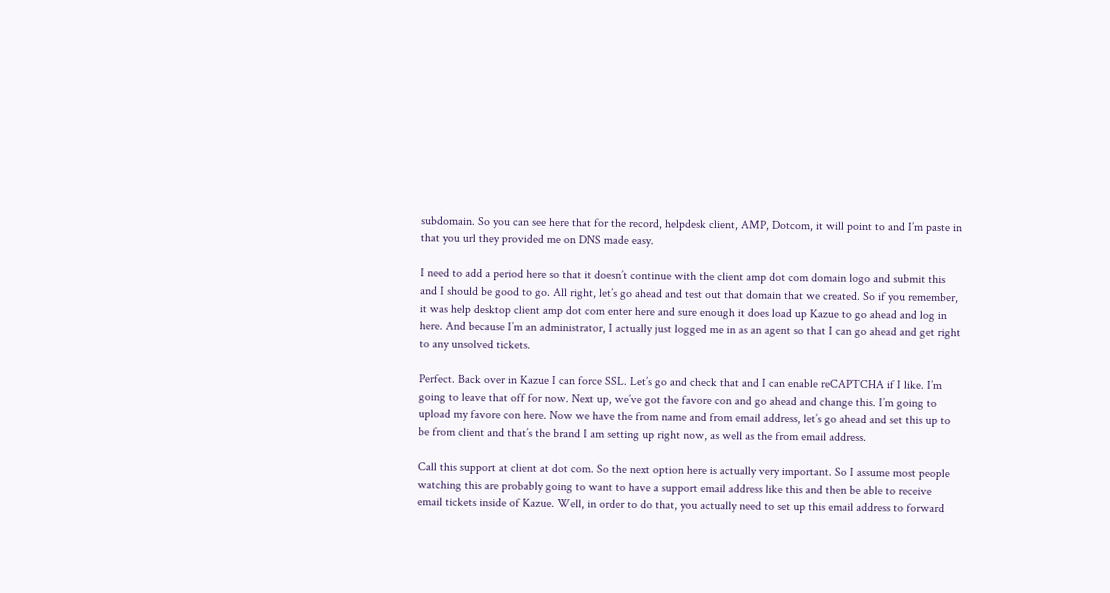subdomain. So you can see here that for the record, helpdesk client, AMP, Dotcom, it will point to and I’m paste in that you url they provided me on DNS made easy.

I need to add a period here so that it doesn’t continue with the client amp dot com domain logo and submit this and I should be good to go. All right, let’s go ahead and test out that domain that we created. So if you remember, it was help desktop client amp dot com enter here and sure enough it does load up Kazue to go ahead and log in here. And because I’m an administrator, I actually just logged me in as an agent so that I can go ahead and get right to any unsolved tickets.

Perfect. Back over in Kazue I can force SSL. Let’s go and check that and I can enable reCAPTCHA if I like. I’m going to leave that off for now. Next up, we’ve got the favore con and go ahead and change this. I’m going to upload my favore con here. Now we have the from name and from email address, let’s go ahead and set this up to be from client and that’s the brand I am setting up right now, as well as the from email address.

Call this support at client at dot com. So the next option here is actually very important. So I assume most people watching this are probably going to want to have a support email address like this and then be able to receive email tickets inside of Kazue. Well, in order to do that, you actually need to set up this email address to forward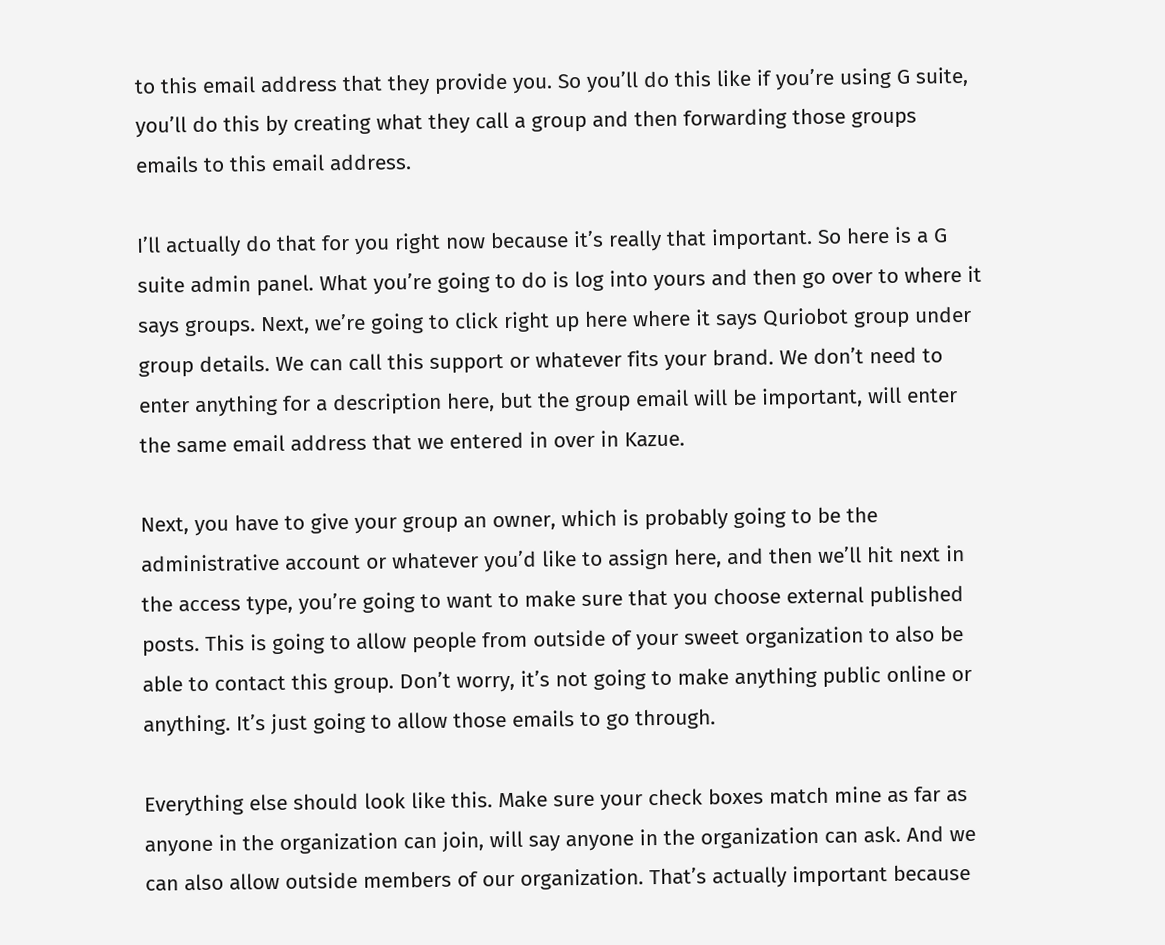to this email address that they provide you. So you’ll do this like if you’re using G suite, you’ll do this by creating what they call a group and then forwarding those groups emails to this email address.

I’ll actually do that for you right now because it’s really that important. So here is a G suite admin panel. What you’re going to do is log into yours and then go over to where it says groups. Next, we’re going to click right up here where it says Quriobot group under group details. We can call this support or whatever fits your brand. We don’t need to enter anything for a description here, but the group email will be important, will enter the same email address that we entered in over in Kazue.

Next, you have to give your group an owner, which is probably going to be the administrative account or whatever you’d like to assign here, and then we’ll hit next in the access type, you’re going to want to make sure that you choose external published posts. This is going to allow people from outside of your sweet organization to also be able to contact this group. Don’t worry, it’s not going to make anything public online or anything. It’s just going to allow those emails to go through.

Everything else should look like this. Make sure your check boxes match mine as far as anyone in the organization can join, will say anyone in the organization can ask. And we can also allow outside members of our organization. That’s actually important because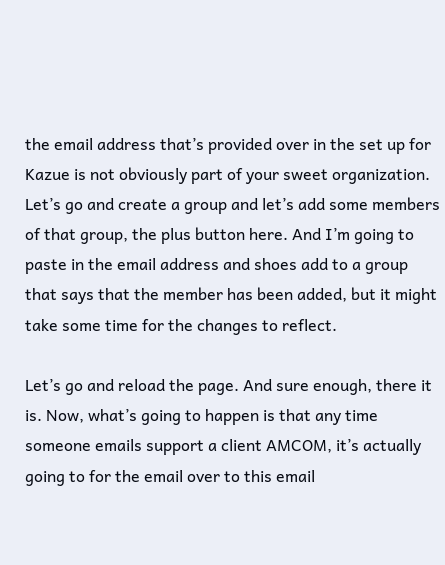the email address that’s provided over in the set up for Kazue is not obviously part of your sweet organization. Let’s go and create a group and let’s add some members of that group, the plus button here. And I’m going to paste in the email address and shoes add to a group that says that the member has been added, but it might take some time for the changes to reflect.

Let’s go and reload the page. And sure enough, there it is. Now, what’s going to happen is that any time someone emails support a client AMCOM, it’s actually going to for the email over to this email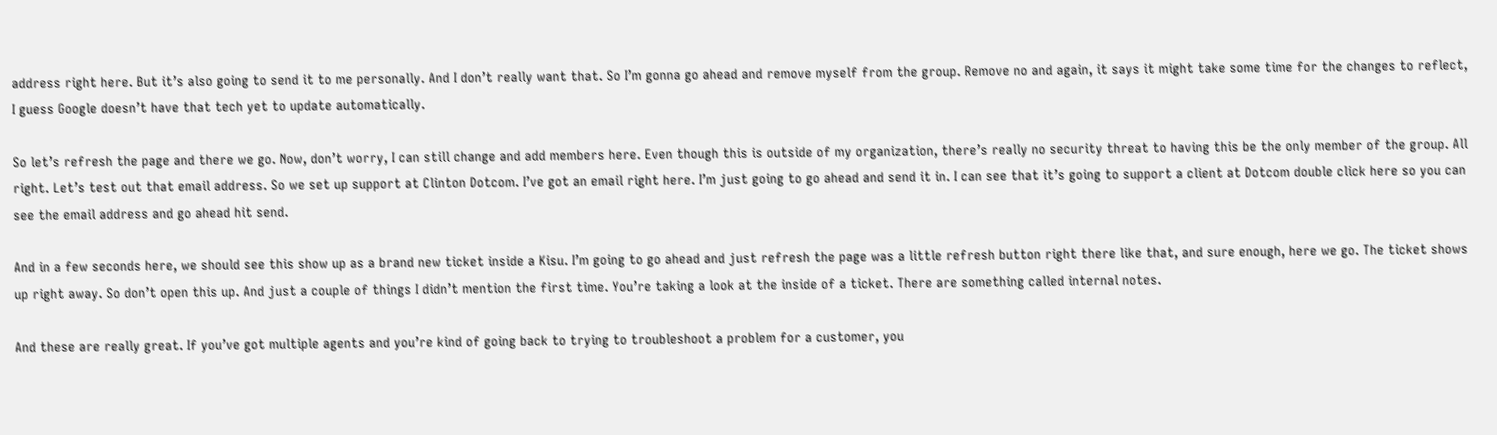address right here. But it’s also going to send it to me personally. And I don’t really want that. So I’m gonna go ahead and remove myself from the group. Remove no and again, it says it might take some time for the changes to reflect, I guess Google doesn’t have that tech yet to update automatically.

So let’s refresh the page and there we go. Now, don’t worry, I can still change and add members here. Even though this is outside of my organization, there’s really no security threat to having this be the only member of the group. All right. Let’s test out that email address. So we set up support at Clinton Dotcom. I’ve got an email right here. I’m just going to go ahead and send it in. I can see that it’s going to support a client at Dotcom double click here so you can see the email address and go ahead hit send.

And in a few seconds here, we should see this show up as a brand new ticket inside a Kisu. I’m going to go ahead and just refresh the page was a little refresh button right there like that, and sure enough, here we go. The ticket shows up right away. So don’t open this up. And just a couple of things I didn’t mention the first time. You’re taking a look at the inside of a ticket. There are something called internal notes.

And these are really great. If you’ve got multiple agents and you’re kind of going back to trying to troubleshoot a problem for a customer, you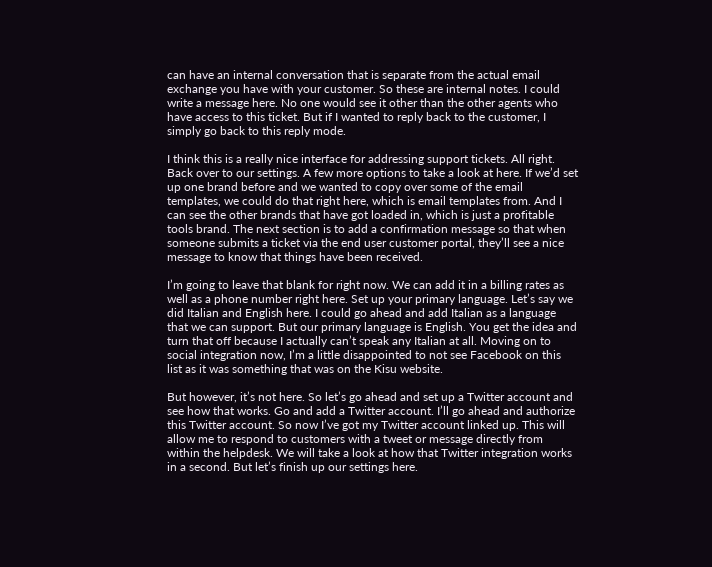can have an internal conversation that is separate from the actual email exchange you have with your customer. So these are internal notes. I could write a message here. No one would see it other than the other agents who have access to this ticket. But if I wanted to reply back to the customer, I simply go back to this reply mode.

I think this is a really nice interface for addressing support tickets. All right. Back over to our settings. A few more options to take a look at here. If we’d set up one brand before and we wanted to copy over some of the email templates, we could do that right here, which is email templates from. And I can see the other brands that have got loaded in, which is just a profitable tools brand. The next section is to add a confirmation message so that when someone submits a ticket via the end user customer portal, they’ll see a nice message to know that things have been received.

I’m going to leave that blank for right now. We can add it in a billing rates as well as a phone number right here. Set up your primary language. Let’s say we did Italian and English here. I could go ahead and add Italian as a language that we can support. But our primary language is English. You get the idea and turn that off because I actually can’t speak any Italian at all. Moving on to social integration now, I’m a little disappointed to not see Facebook on this list as it was something that was on the Kisu website.

But however, it’s not here. So let’s go ahead and set up a Twitter account and see how that works. Go and add a Twitter account. I’ll go ahead and authorize this Twitter account. So now I’ve got my Twitter account linked up. This will allow me to respond to customers with a tweet or message directly from within the helpdesk. We will take a look at how that Twitter integration works in a second. But let’s finish up our settings here.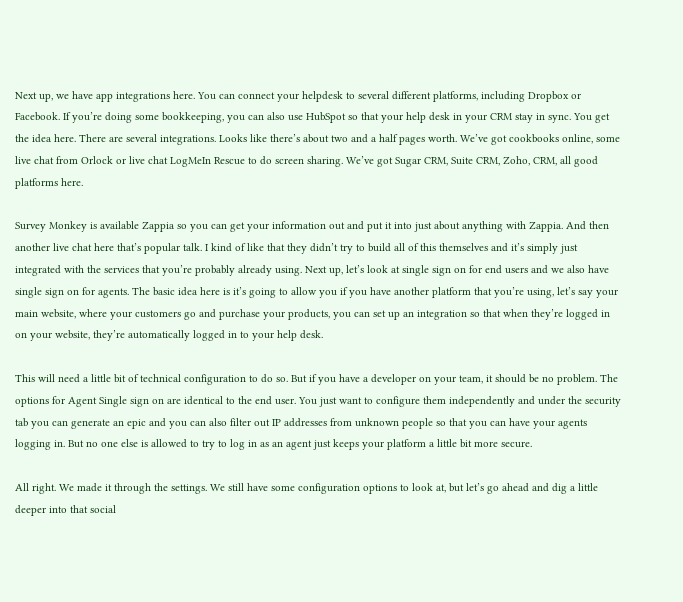Next up, we have app integrations here. You can connect your helpdesk to several different platforms, including Dropbox or Facebook. If you’re doing some bookkeeping, you can also use HubSpot so that your help desk in your CRM stay in sync. You get the idea here. There are several integrations. Looks like there’s about two and a half pages worth. We’ve got cookbooks online, some live chat from Orlock or live chat LogMeIn Rescue to do screen sharing. We’ve got Sugar CRM, Suite CRM, Zoho, CRM, all good platforms here.

Survey Monkey is available Zappia so you can get your information out and put it into just about anything with Zappia. And then another live chat here that’s popular talk. I kind of like that they didn’t try to build all of this themselves and it’s simply just integrated with the services that you’re probably already using. Next up, let’s look at single sign on for end users and we also have single sign on for agents. The basic idea here is it’s going to allow you if you have another platform that you’re using, let’s say your main website, where your customers go and purchase your products, you can set up an integration so that when they’re logged in on your website, they’re automatically logged in to your help desk.

This will need a little bit of technical configuration to do so. But if you have a developer on your team, it should be no problem. The options for Agent Single sign on are identical to the end user. You just want to configure them independently and under the security tab you can generate an epic and you can also filter out IP addresses from unknown people so that you can have your agents logging in. But no one else is allowed to try to log in as an agent just keeps your platform a little bit more secure.

All right. We made it through the settings. We still have some configuration options to look at, but let’s go ahead and dig a little deeper into that social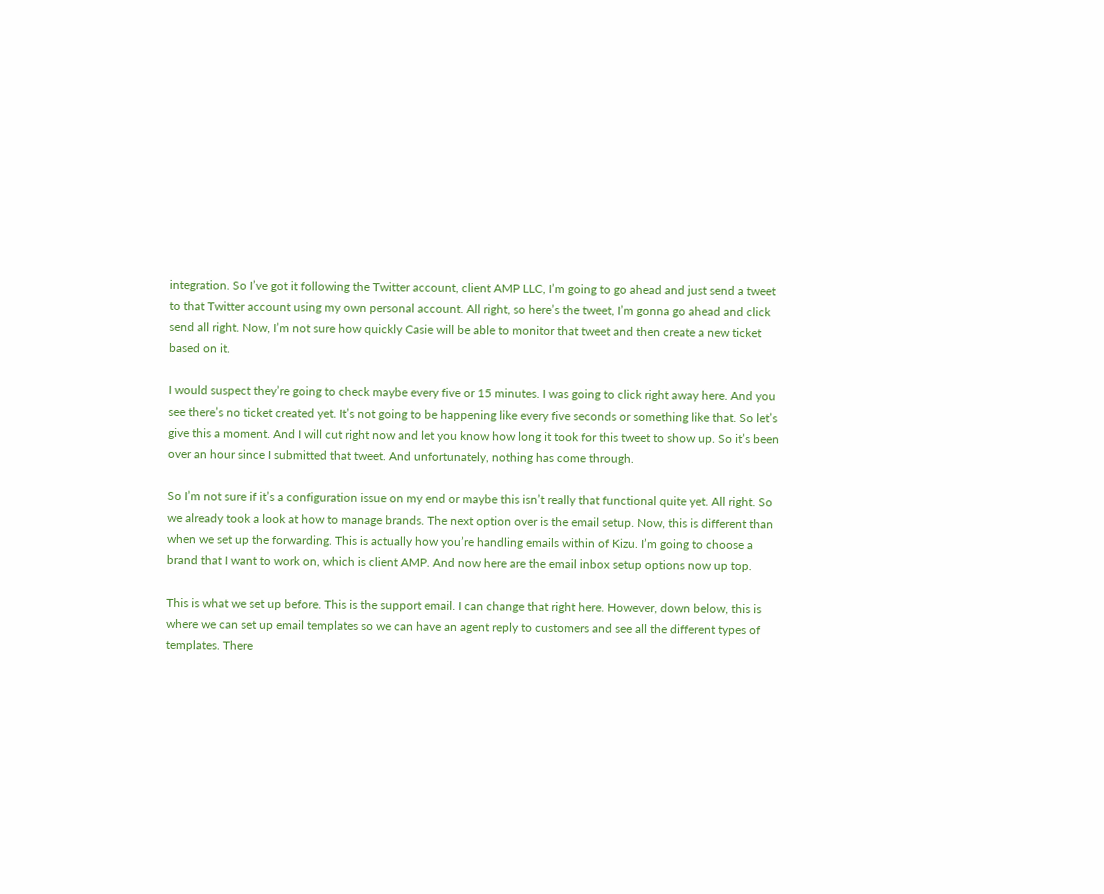integration. So I’ve got it following the Twitter account, client AMP LLC, I’m going to go ahead and just send a tweet to that Twitter account using my own personal account. All right, so here’s the tweet, I’m gonna go ahead and click send all right. Now, I’m not sure how quickly Casie will be able to monitor that tweet and then create a new ticket based on it.

I would suspect they’re going to check maybe every five or 15 minutes. I was going to click right away here. And you see there’s no ticket created yet. It’s not going to be happening like every five seconds or something like that. So let’s give this a moment. And I will cut right now and let you know how long it took for this tweet to show up. So it’s been over an hour since I submitted that tweet. And unfortunately, nothing has come through.

So I’m not sure if it’s a configuration issue on my end or maybe this isn’t really that functional quite yet. All right. So we already took a look at how to manage brands. The next option over is the email setup. Now, this is different than when we set up the forwarding. This is actually how you’re handling emails within of Kizu. I’m going to choose a brand that I want to work on, which is client AMP. And now here are the email inbox setup options now up top.

This is what we set up before. This is the support email. I can change that right here. However, down below, this is where we can set up email templates so we can have an agent reply to customers and see all the different types of templates. There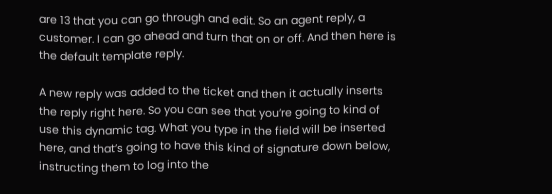are 13 that you can go through and edit. So an agent reply, a customer. I can go ahead and turn that on or off. And then here is the default template reply.

A new reply was added to the ticket and then it actually inserts the reply right here. So you can see that you’re going to kind of use this dynamic tag. What you type in the field will be inserted here, and that’s going to have this kind of signature down below, instructing them to log into the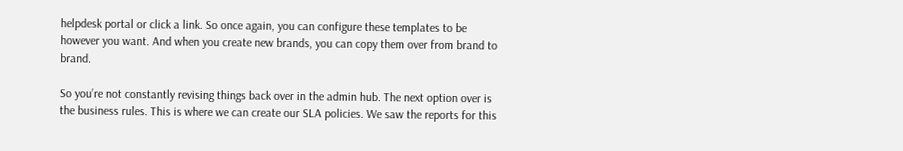helpdesk portal or click a link. So once again, you can configure these templates to be however you want. And when you create new brands, you can copy them over from brand to brand.

So you’re not constantly revising things back over in the admin hub. The next option over is the business rules. This is where we can create our SLA policies. We saw the reports for this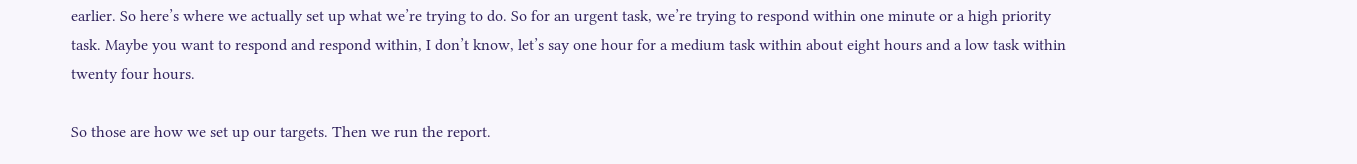earlier. So here’s where we actually set up what we’re trying to do. So for an urgent task, we’re trying to respond within one minute or a high priority task. Maybe you want to respond and respond within, I don’t know, let’s say one hour for a medium task within about eight hours and a low task within twenty four hours.

So those are how we set up our targets. Then we run the report.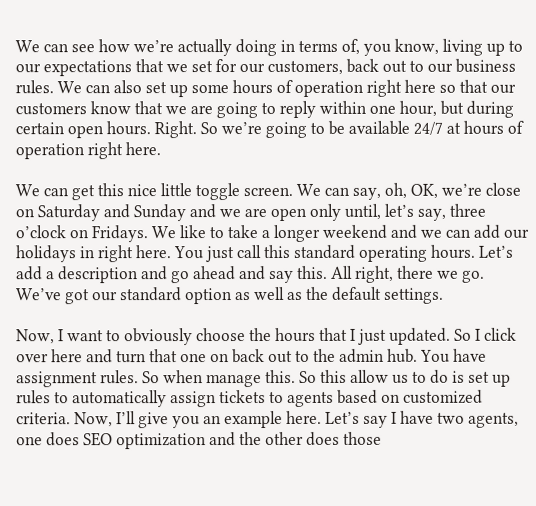We can see how we’re actually doing in terms of, you know, living up to our expectations that we set for our customers, back out to our business rules. We can also set up some hours of operation right here so that our customers know that we are going to reply within one hour, but during certain open hours. Right. So we’re going to be available 24/7 at hours of operation right here.

We can get this nice little toggle screen. We can say, oh, OK, we’re close on Saturday and Sunday and we are open only until, let’s say, three o’clock on Fridays. We like to take a longer weekend and we can add our holidays in right here. You just call this standard operating hours. Let’s add a description and go ahead and say this. All right, there we go. We’ve got our standard option as well as the default settings.

Now, I want to obviously choose the hours that I just updated. So I click over here and turn that one on back out to the admin hub. You have assignment rules. So when manage this. So this allow us to do is set up rules to automatically assign tickets to agents based on customized criteria. Now, I’ll give you an example here. Let’s say I have two agents, one does SEO optimization and the other does those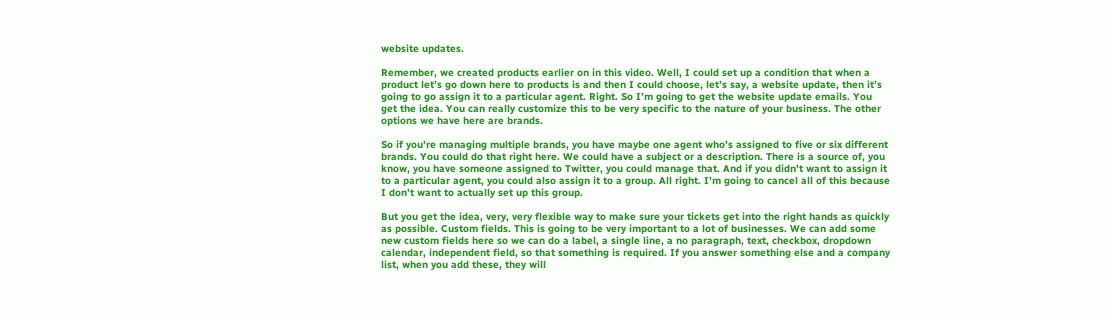website updates.

Remember, we created products earlier on in this video. Well, I could set up a condition that when a product let’s go down here to products is and then I could choose, let’s say, a website update, then it’s going to go assign it to a particular agent. Right. So I’m going to get the website update emails. You get the idea. You can really customize this to be very specific to the nature of your business. The other options we have here are brands.

So if you’re managing multiple brands, you have maybe one agent who’s assigned to five or six different brands. You could do that right here. We could have a subject or a description. There is a source of, you know, you have someone assigned to Twitter, you could manage that. And if you didn’t want to assign it to a particular agent, you could also assign it to a group. All right. I’m going to cancel all of this because I don’t want to actually set up this group.

But you get the idea, very, very flexible way to make sure your tickets get into the right hands as quickly as possible. Custom fields. This is going to be very important to a lot of businesses. We can add some new custom fields here so we can do a label, a single line, a no paragraph, text, checkbox, dropdown calendar, independent field, so that something is required. If you answer something else and a company list, when you add these, they will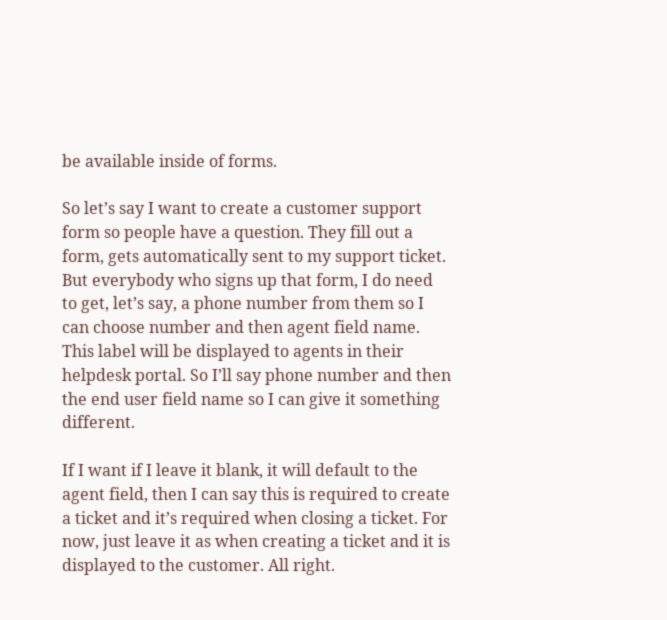be available inside of forms.

So let’s say I want to create a customer support form so people have a question. They fill out a form, gets automatically sent to my support ticket. But everybody who signs up that form, I do need to get, let’s say, a phone number from them so I can choose number and then agent field name. This label will be displayed to agents in their helpdesk portal. So I’ll say phone number and then the end user field name so I can give it something different.

If I want if I leave it blank, it will default to the agent field, then I can say this is required to create a ticket and it’s required when closing a ticket. For now, just leave it as when creating a ticket and it is displayed to the customer. All right.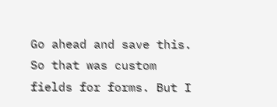Go ahead and save this. So that was custom fields for forms. But I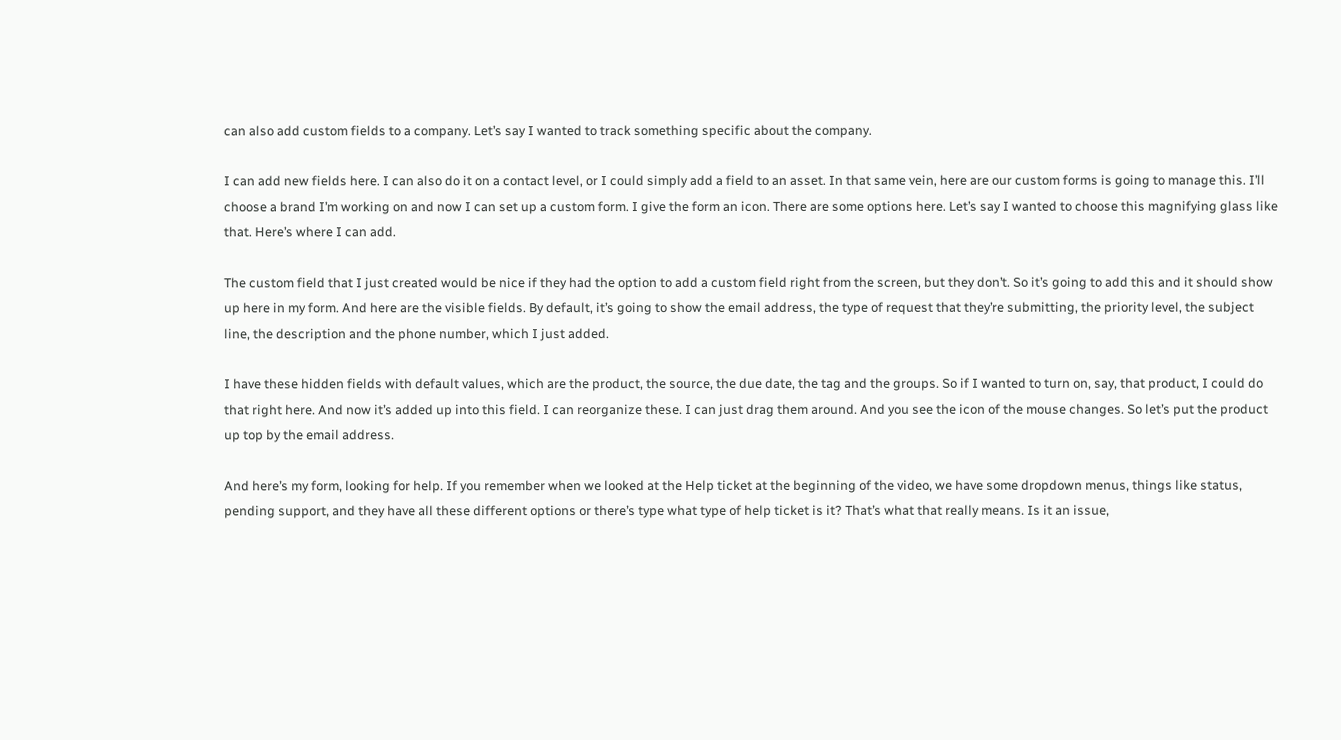can also add custom fields to a company. Let’s say I wanted to track something specific about the company.

I can add new fields here. I can also do it on a contact level, or I could simply add a field to an asset. In that same vein, here are our custom forms is going to manage this. I’ll choose a brand I’m working on and now I can set up a custom form. I give the form an icon. There are some options here. Let’s say I wanted to choose this magnifying glass like that. Here’s where I can add.

The custom field that I just created would be nice if they had the option to add a custom field right from the screen, but they don’t. So it’s going to add this and it should show up here in my form. And here are the visible fields. By default, it’s going to show the email address, the type of request that they’re submitting, the priority level, the subject line, the description and the phone number, which I just added.

I have these hidden fields with default values, which are the product, the source, the due date, the tag and the groups. So if I wanted to turn on, say, that product, I could do that right here. And now it’s added up into this field. I can reorganize these. I can just drag them around. And you see the icon of the mouse changes. So let’s put the product up top by the email address.

And here’s my form, looking for help. If you remember when we looked at the Help ticket at the beginning of the video, we have some dropdown menus, things like status, pending support, and they have all these different options or there’s type what type of help ticket is it? That’s what that really means. Is it an issue,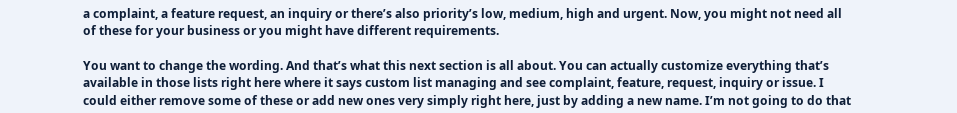a complaint, a feature request, an inquiry or there’s also priority’s low, medium, high and urgent. Now, you might not need all of these for your business or you might have different requirements.

You want to change the wording. And that’s what this next section is all about. You can actually customize everything that’s available in those lists right here where it says custom list managing and see complaint, feature, request, inquiry or issue. I could either remove some of these or add new ones very simply right here, just by adding a new name. I’m not going to do that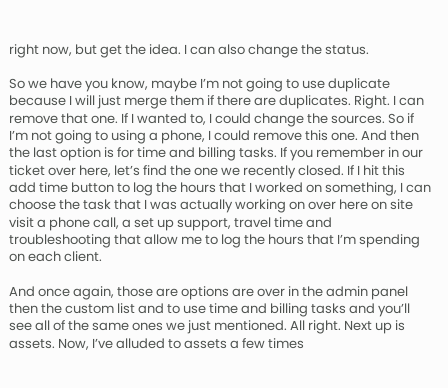right now, but get the idea. I can also change the status.

So we have you know, maybe I’m not going to use duplicate because I will just merge them if there are duplicates. Right. I can remove that one. If I wanted to, I could change the sources. So if I’m not going to using a phone, I could remove this one. And then the last option is for time and billing tasks. If you remember in our ticket over here, let’s find the one we recently closed. If I hit this add time button to log the hours that I worked on something, I can choose the task that I was actually working on over here on site visit a phone call, a set up support, travel time and troubleshooting that allow me to log the hours that I’m spending on each client.

And once again, those are options are over in the admin panel then the custom list and to use time and billing tasks and you’ll see all of the same ones we just mentioned. All right. Next up is assets. Now, I’ve alluded to assets a few times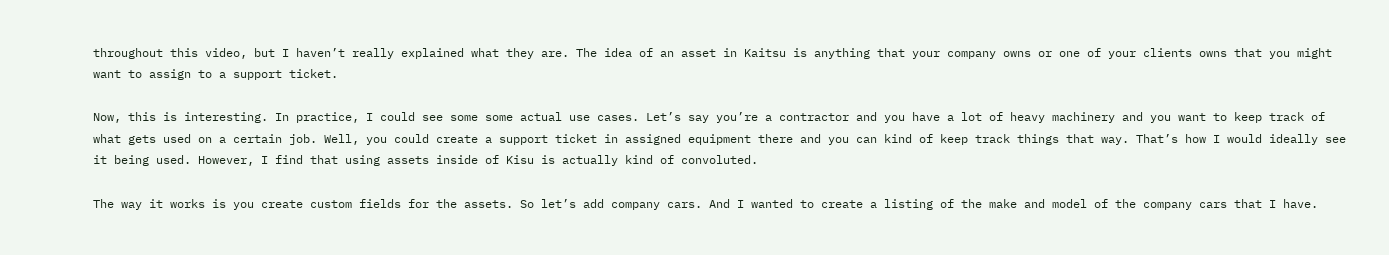throughout this video, but I haven’t really explained what they are. The idea of an asset in Kaitsu is anything that your company owns or one of your clients owns that you might want to assign to a support ticket.

Now, this is interesting. In practice, I could see some some actual use cases. Let’s say you’re a contractor and you have a lot of heavy machinery and you want to keep track of what gets used on a certain job. Well, you could create a support ticket in assigned equipment there and you can kind of keep track things that way. That’s how I would ideally see it being used. However, I find that using assets inside of Kisu is actually kind of convoluted.

The way it works is you create custom fields for the assets. So let’s add company cars. And I wanted to create a listing of the make and model of the company cars that I have.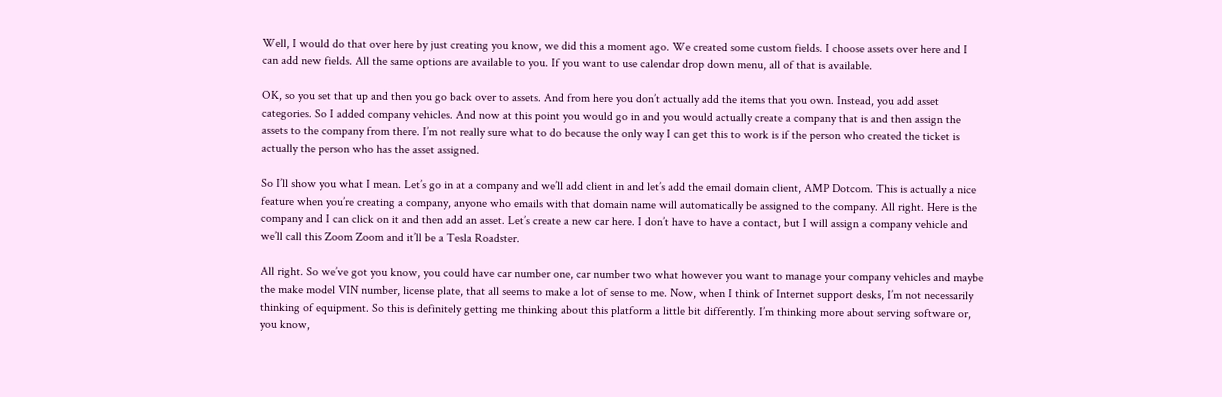Well, I would do that over here by just creating you know, we did this a moment ago. We created some custom fields. I choose assets over here and I can add new fields. All the same options are available to you. If you want to use calendar drop down menu, all of that is available.

OK, so you set that up and then you go back over to assets. And from here you don’t actually add the items that you own. Instead, you add asset categories. So I added company vehicles. And now at this point you would go in and you would actually create a company that is and then assign the assets to the company from there. I’m not really sure what to do because the only way I can get this to work is if the person who created the ticket is actually the person who has the asset assigned.

So I’ll show you what I mean. Let’s go in at a company and we’ll add client in and let’s add the email domain client, AMP Dotcom. This is actually a nice feature when you’re creating a company, anyone who emails with that domain name will automatically be assigned to the company. All right. Here is the company and I can click on it and then add an asset. Let’s create a new car here. I don’t have to have a contact, but I will assign a company vehicle and we’ll call this Zoom Zoom and it’ll be a Tesla Roadster.

All right. So we’ve got you know, you could have car number one, car number two what however you want to manage your company vehicles and maybe the make model VIN number, license plate, that all seems to make a lot of sense to me. Now, when I think of Internet support desks, I’m not necessarily thinking of equipment. So this is definitely getting me thinking about this platform a little bit differently. I’m thinking more about serving software or, you know,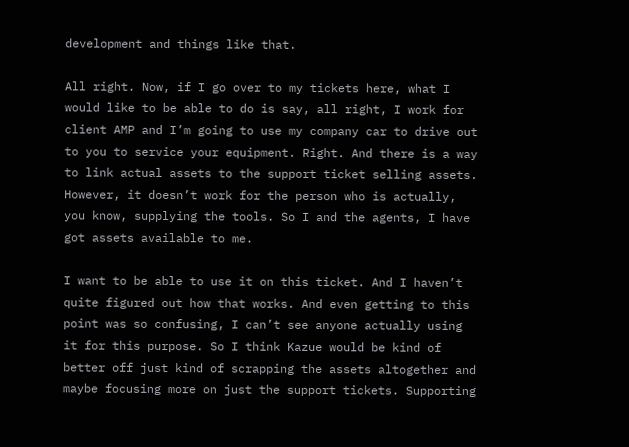development and things like that.

All right. Now, if I go over to my tickets here, what I would like to be able to do is say, all right, I work for client AMP and I’m going to use my company car to drive out to you to service your equipment. Right. And there is a way to link actual assets to the support ticket selling assets. However, it doesn’t work for the person who is actually, you know, supplying the tools. So I and the agents, I have got assets available to me.

I want to be able to use it on this ticket. And I haven’t quite figured out how that works. And even getting to this point was so confusing, I can’t see anyone actually using it for this purpose. So I think Kazue would be kind of better off just kind of scrapping the assets altogether and maybe focusing more on just the support tickets. Supporting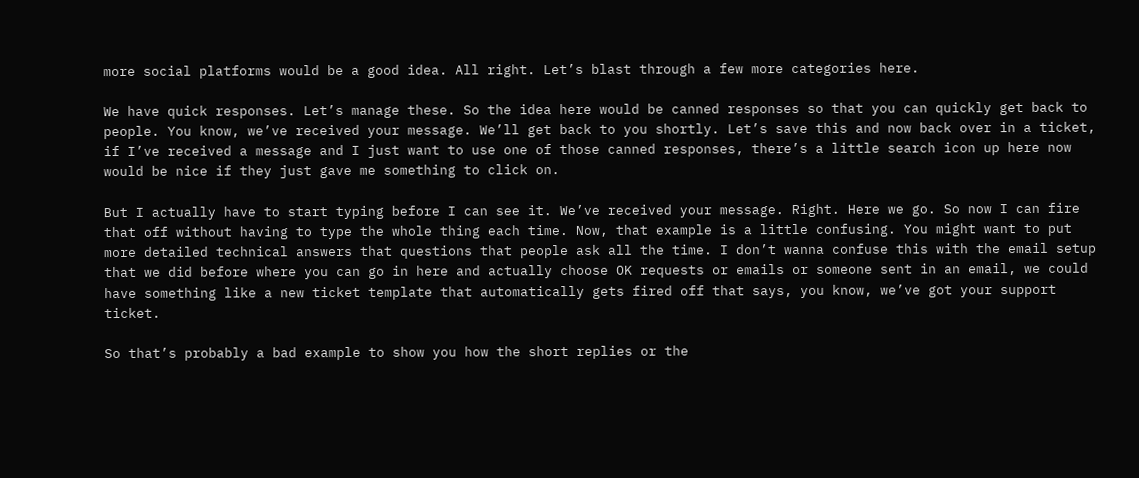more social platforms would be a good idea. All right. Let’s blast through a few more categories here.

We have quick responses. Let’s manage these. So the idea here would be canned responses so that you can quickly get back to people. You know, we’ve received your message. We’ll get back to you shortly. Let’s save this and now back over in a ticket, if I’ve received a message and I just want to use one of those canned responses, there’s a little search icon up here now would be nice if they just gave me something to click on.

But I actually have to start typing before I can see it. We’ve received your message. Right. Here we go. So now I can fire that off without having to type the whole thing each time. Now, that example is a little confusing. You might want to put more detailed technical answers that questions that people ask all the time. I don’t wanna confuse this with the email setup that we did before where you can go in here and actually choose OK requests or emails or someone sent in an email, we could have something like a new ticket template that automatically gets fired off that says, you know, we’ve got your support ticket.

So that’s probably a bad example to show you how the short replies or the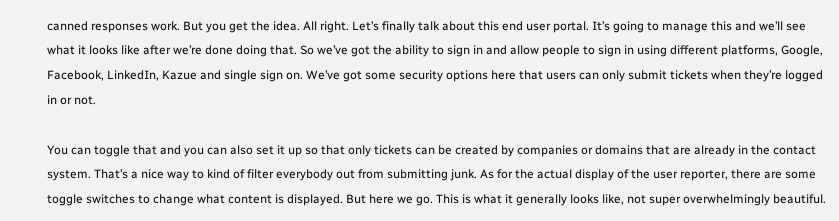canned responses work. But you get the idea. All right. Let’s finally talk about this end user portal. It’s going to manage this and we’ll see what it looks like after we’re done doing that. So we’ve got the ability to sign in and allow people to sign in using different platforms, Google, Facebook, LinkedIn, Kazue and single sign on. We’ve got some security options here that users can only submit tickets when they’re logged in or not.

You can toggle that and you can also set it up so that only tickets can be created by companies or domains that are already in the contact system. That’s a nice way to kind of filter everybody out from submitting junk. As for the actual display of the user reporter, there are some toggle switches to change what content is displayed. But here we go. This is what it generally looks like, not super overwhelmingly beautiful.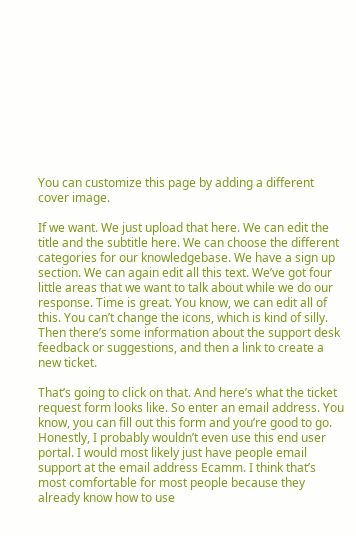You can customize this page by adding a different cover image.

If we want. We just upload that here. We can edit the title and the subtitle here. We can choose the different categories for our knowledgebase. We have a sign up section. We can again edit all this text. We’ve got four little areas that we want to talk about while we do our response. Time is great. You know, we can edit all of this. You can’t change the icons, which is kind of silly. Then there’s some information about the support desk feedback or suggestions, and then a link to create a new ticket.

That’s going to click on that. And here’s what the ticket request form looks like. So enter an email address. You know, you can fill out this form and you’re good to go. Honestly, I probably wouldn’t even use this end user portal. I would most likely just have people email support at the email address Ecamm. I think that’s most comfortable for most people because they already know how to use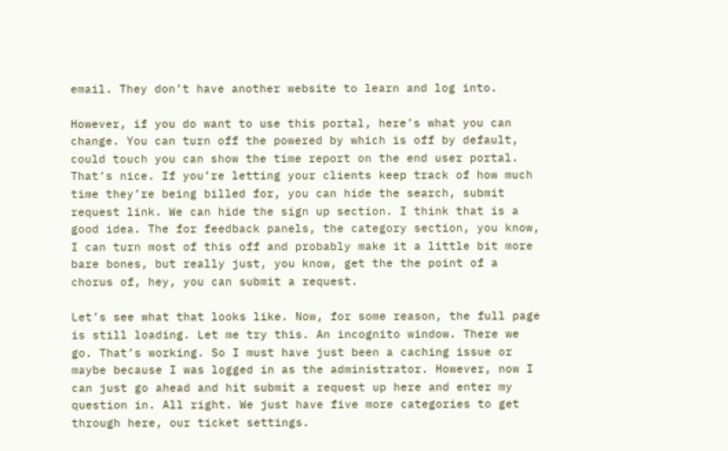email. They don’t have another website to learn and log into.

However, if you do want to use this portal, here’s what you can change. You can turn off the powered by which is off by default, could touch you can show the time report on the end user portal. That’s nice. If you’re letting your clients keep track of how much time they’re being billed for, you can hide the search, submit request link. We can hide the sign up section. I think that is a good idea. The for feedback panels, the category section, you know, I can turn most of this off and probably make it a little bit more bare bones, but really just, you know, get the the point of a chorus of, hey, you can submit a request.

Let’s see what that looks like. Now, for some reason, the full page is still loading. Let me try this. An incognito window. There we go. That’s working. So I must have just been a caching issue or maybe because I was logged in as the administrator. However, now I can just go ahead and hit submit a request up here and enter my question in. All right. We just have five more categories to get through here, our ticket settings.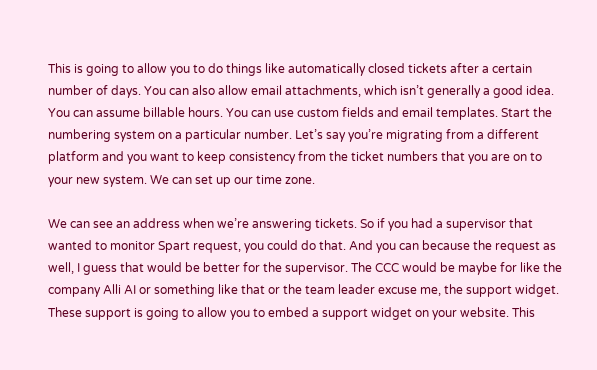This is going to allow you to do things like automatically closed tickets after a certain number of days. You can also allow email attachments, which isn’t generally a good idea. You can assume billable hours. You can use custom fields and email templates. Start the numbering system on a particular number. Let’s say you’re migrating from a different platform and you want to keep consistency from the ticket numbers that you are on to your new system. We can set up our time zone.

We can see an address when we’re answering tickets. So if you had a supervisor that wanted to monitor Spart request, you could do that. And you can because the request as well, I guess that would be better for the supervisor. The CCC would be maybe for like the company Alli AI or something like that or the team leader excuse me, the support widget. These support is going to allow you to embed a support widget on your website. This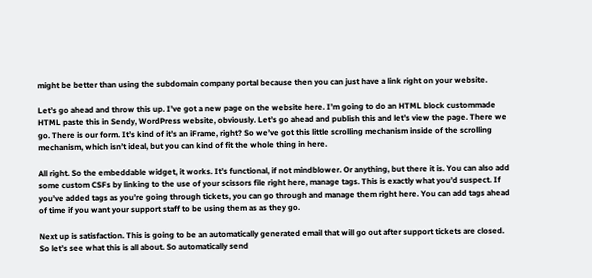might be better than using the subdomain company portal because then you can just have a link right on your website.

Let’s go ahead and throw this up. I’ve got a new page on the website here. I’m going to do an HTML block custommade HTML paste this in Sendy, WordPress website, obviously. Let’s go ahead and publish this and let’s view the page. There we go. There is our form. It’s kind of it’s an iFrame, right? So we’ve got this little scrolling mechanism inside of the scrolling mechanism, which isn’t ideal, but you can kind of fit the whole thing in here.

All right. So the embeddable widget, it works. It’s functional, if not mindblower. Or anything, but there it is. You can also add some custom CSFs by linking to the use of your scissors file right here, manage tags. This is exactly what you’d suspect. If you’ve added tags as you’re going through tickets, you can go through and manage them right here. You can add tags ahead of time if you want your support staff to be using them as as they go.

Next up is satisfaction. This is going to be an automatically generated email that will go out after support tickets are closed. So let’s see what this is all about. So automatically send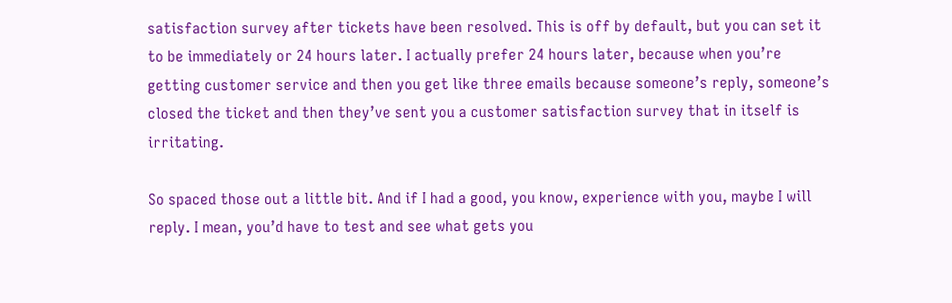satisfaction survey after tickets have been resolved. This is off by default, but you can set it to be immediately or 24 hours later. I actually prefer 24 hours later, because when you’re getting customer service and then you get like three emails because someone’s reply, someone’s closed the ticket and then they’ve sent you a customer satisfaction survey that in itself is irritating.

So spaced those out a little bit. And if I had a good, you know, experience with you, maybe I will reply. I mean, you’d have to test and see what gets you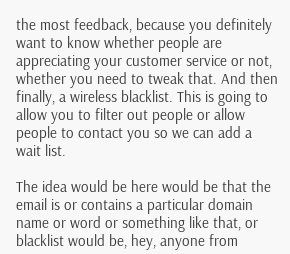the most feedback, because you definitely want to know whether people are appreciating your customer service or not, whether you need to tweak that. And then finally, a wireless blacklist. This is going to allow you to filter out people or allow people to contact you so we can add a wait list.

The idea would be here would be that the email is or contains a particular domain name or word or something like that, or blacklist would be, hey, anyone from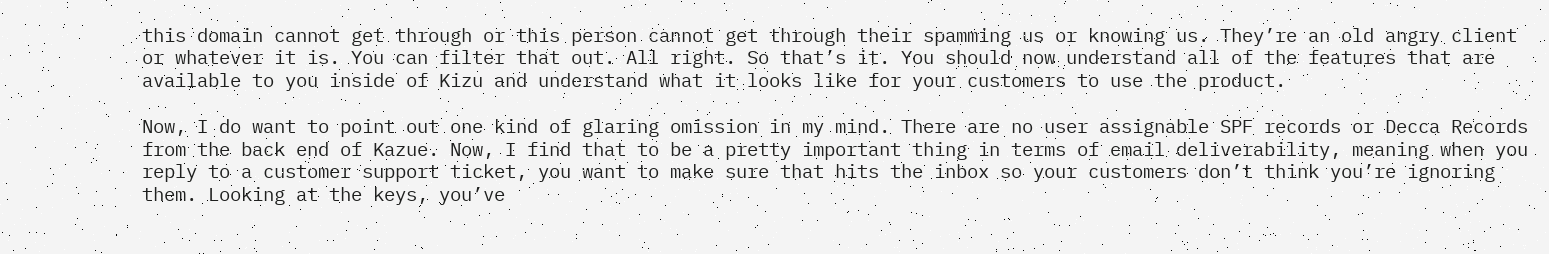this domain cannot get through or this person cannot get through their spamming us or knowing us. They’re an old angry client or whatever it is. You can filter that out. All right. So that’s it. You should now understand all of the features that are available to you inside of Kizu and understand what it looks like for your customers to use the product.

Now, I do want to point out one kind of glaring omission in my mind. There are no user assignable SPF records or Decca Records from the back end of Kazue. Now, I find that to be a pretty important thing in terms of email deliverability, meaning when you reply to a customer support ticket, you want to make sure that hits the inbox so your customers don’t think you’re ignoring them. Looking at the keys, you’ve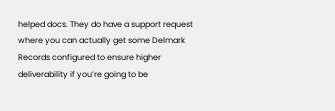helped docs. They do have a support request where you can actually get some Delmark Records configured to ensure higher deliverability if you’re going to be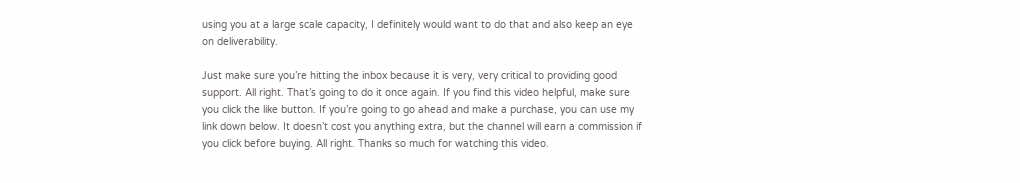using you at a large scale capacity, I definitely would want to do that and also keep an eye on deliverability.

Just make sure you’re hitting the inbox because it is very, very critical to providing good support. All right. That’s going to do it once again. If you find this video helpful, make sure you click the like button. If you’re going to go ahead and make a purchase, you can use my link down below. It doesn’t cost you anything extra, but the channel will earn a commission if you click before buying. All right. Thanks so much for watching this video.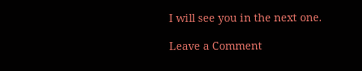I will see you in the next one.

Leave a Comment